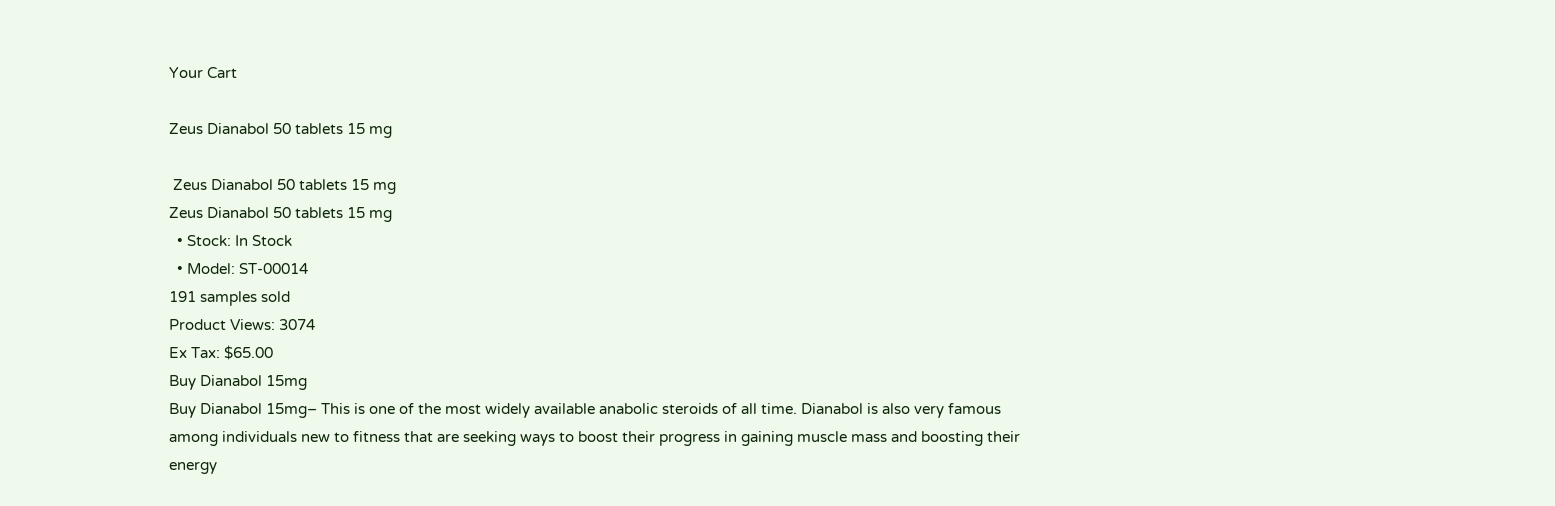Your Cart

Zeus Dianabol 50 tablets 15 mg

 Zeus Dianabol 50 tablets 15 mg
Zeus Dianabol 50 tablets 15 mg
  • Stock: In Stock
  • Model: ST-00014
191 samples sold
Product Views: 3074
Ex Tax: $65.00
Buy Dianabol 15mg
Buy Dianabol 15mg– This is one of the most widely available anabolic steroids of all time. Dianabol is also very famous among individuals new to fitness that are seeking ways to boost their progress in gaining muscle mass and boosting their energy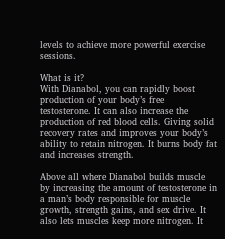levels to achieve more powerful exercise sessions.

What is it?
With Dianabol, you can rapidly boost production of your body’s free testosterone. It can also increase the production of red blood cells. Giving solid recovery rates and improves your body’s ability to retain nitrogen. It burns body fat and increases strength.

Above all where Dianabol builds muscle by increasing the amount of testosterone in a man’s body responsible for muscle growth, strength gains, and sex drive. It also lets muscles keep more nitrogen. It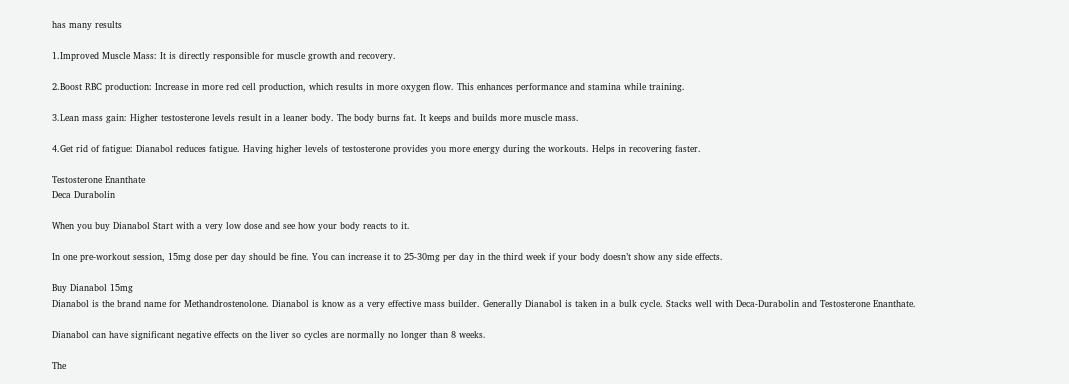has many results

1.Improved Muscle Mass: It is directly responsible for muscle growth and recovery.

2.Boost RBC production: Increase in more red cell production, which results in more oxygen flow. This enhances performance and stamina while training.

3.Lean mass gain: Higher testosterone levels result in a leaner body. The body burns fat. It keeps and builds more muscle mass.

4.Get rid of fatigue: Dianabol reduces fatigue. Having higher levels of testosterone provides you more energy during the workouts. Helps in recovering faster.

Testosterone Enanthate
Deca Durabolin

When you buy Dianabol Start with a very low dose and see how your body reacts to it.

In one pre-workout session, 15mg dose per day should be fine. You can increase it to 25-30mg per day in the third week if your body doesn’t show any side effects.

Buy Dianabol 15mg
Dianabol is the brand name for Methandrostenolone. Dianabol is know as a very effective mass builder. Generally Dianabol is taken in a bulk cycle. Stacks well with Deca-Durabolin and Testosterone Enanthate.

Dianabol can have significant negative effects on the liver so cycles are normally no longer than 8 weeks.

The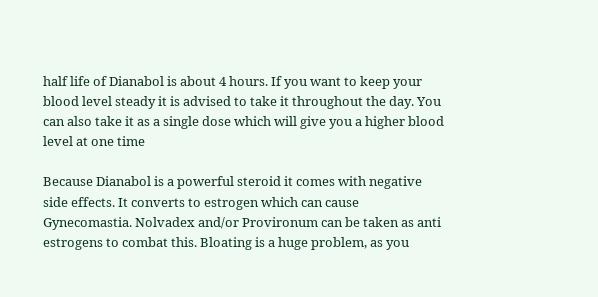half life of Dianabol is about 4 hours. If you want to keep your blood level steady it is advised to take it throughout the day. You can also take it as a single dose which will give you a higher blood level at one time

Because Dianabol is a powerful steroid it comes with negative side effects. It converts to estrogen which can cause Gynecomastia. Nolvadex and/or Provironum can be taken as anti estrogens to combat this. Bloating is a huge problem, as you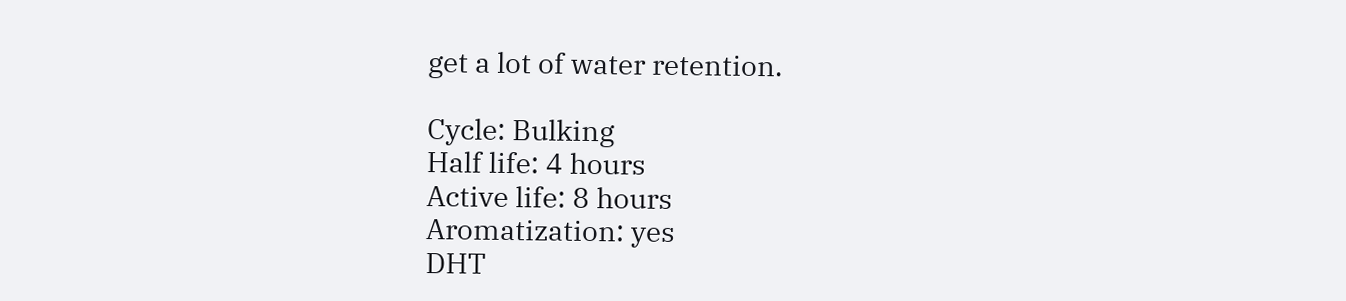get a lot of water retention.

Cycle: Bulking
Half life: 4 hours
Active life: 8 hours
Aromatization: yes
DHT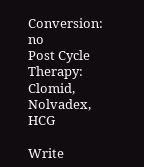Conversion: no
Post Cycle Therapy: Clomid, Nolvadex, HCG

Write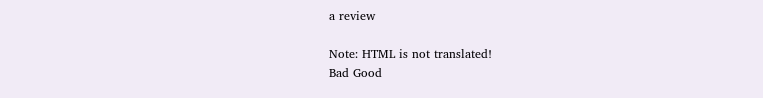a review

Note: HTML is not translated!
Bad Good